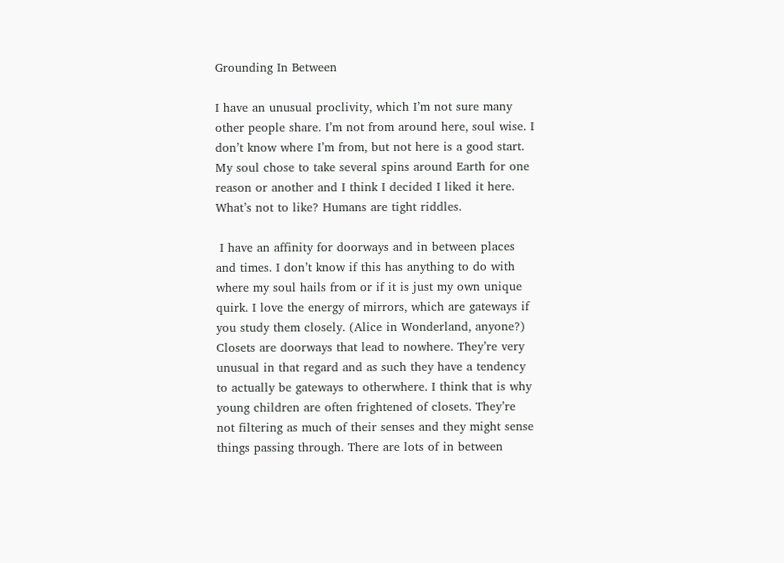Grounding In Between

I have an unusual proclivity, which I’m not sure many other people share. I’m not from around here, soul wise. I don’t know where I’m from, but not here is a good start. My soul chose to take several spins around Earth for one reason or another and I think I decided I liked it here. What’s not to like? Humans are tight riddles.

 I have an affinity for doorways and in between places and times. I don’t know if this has anything to do with where my soul hails from or if it is just my own unique quirk. I love the energy of mirrors, which are gateways if you study them closely. (Alice in Wonderland, anyone?) Closets are doorways that lead to nowhere. They’re very unusual in that regard and as such they have a tendency to actually be gateways to otherwhere. I think that is why young children are often frightened of closets. They’re not filtering as much of their senses and they might sense things passing through. There are lots of in between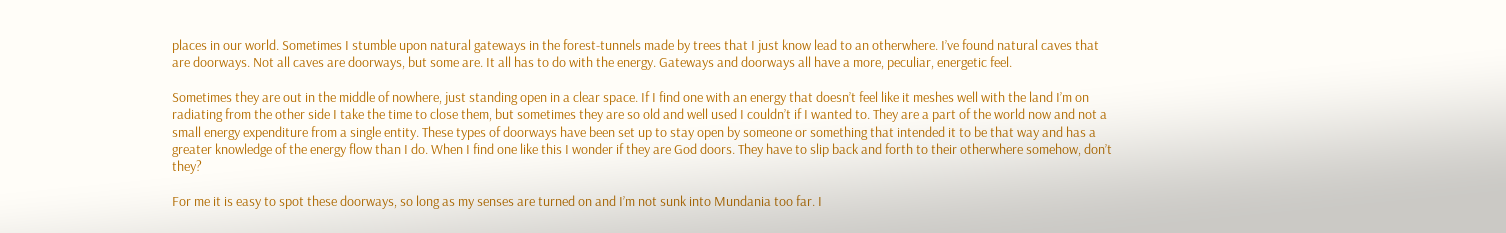places in our world. Sometimes I stumble upon natural gateways in the forest-tunnels made by trees that I just know lead to an otherwhere. I’ve found natural caves that are doorways. Not all caves are doorways, but some are. It all has to do with the energy. Gateways and doorways all have a more, peculiar, energetic feel.

Sometimes they are out in the middle of nowhere, just standing open in a clear space. If I find one with an energy that doesn’t feel like it meshes well with the land I’m on radiating from the other side I take the time to close them, but sometimes they are so old and well used I couldn’t if I wanted to. They are a part of the world now and not a small energy expenditure from a single entity. These types of doorways have been set up to stay open by someone or something that intended it to be that way and has a greater knowledge of the energy flow than I do. When I find one like this I wonder if they are God doors. They have to slip back and forth to their otherwhere somehow, don’t they?

For me it is easy to spot these doorways, so long as my senses are turned on and I’m not sunk into Mundania too far. I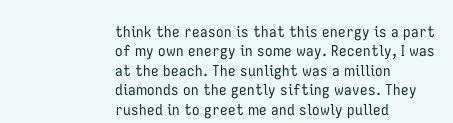think the reason is that this energy is a part of my own energy in some way. Recently, I was at the beach. The sunlight was a million diamonds on the gently sifting waves. They rushed in to greet me and slowly pulled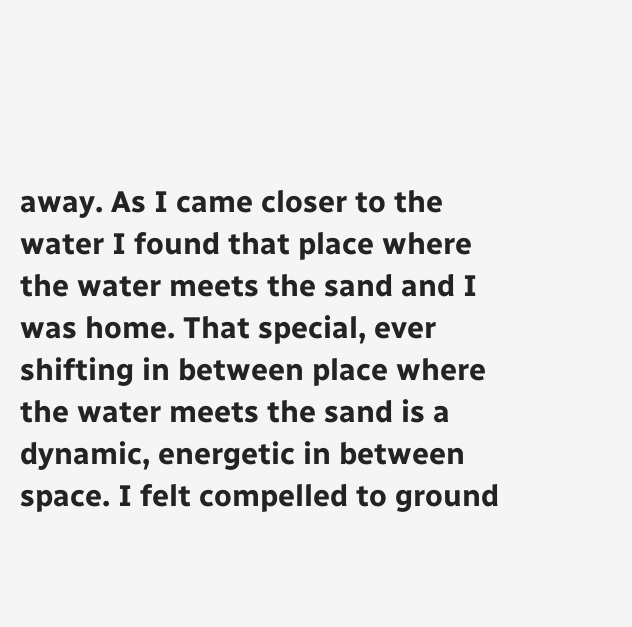away. As I came closer to the water I found that place where the water meets the sand and I was home. That special, ever shifting in between place where the water meets the sand is a dynamic, energetic in between space. I felt compelled to ground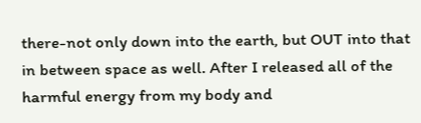there-not only down into the earth, but OUT into that in between space as well. After I released all of the harmful energy from my body and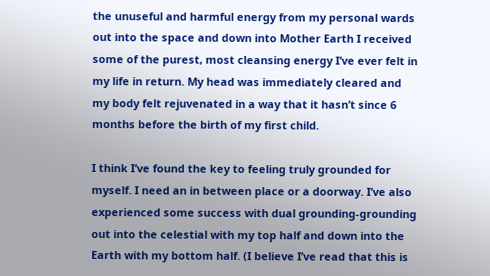the unuseful and harmful energy from my personal wards out into the space and down into Mother Earth I received some of the purest, most cleansing energy I’ve ever felt in my life in return. My head was immediately cleared and my body felt rejuvenated in a way that it hasn’t since 6 months before the birth of my first child.

I think I’ve found the key to feeling truly grounded for myself. I need an in between place or a doorway. I’ve also experienced some success with dual grounding-grounding out into the celestial with my top half and down into the Earth with my bottom half. (I believe I’ve read that this is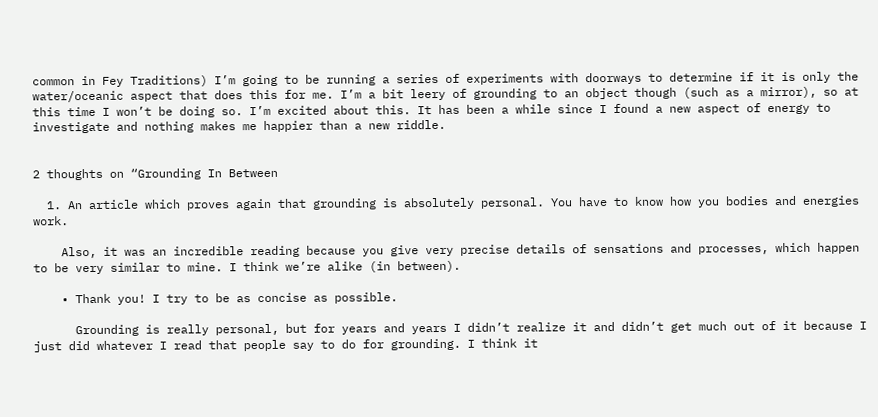common in Fey Traditions) I’m going to be running a series of experiments with doorways to determine if it is only the water/oceanic aspect that does this for me. I’m a bit leery of grounding to an object though (such as a mirror), so at this time I won’t be doing so. I’m excited about this. It has been a while since I found a new aspect of energy to investigate and nothing makes me happier than a new riddle.


2 thoughts on “Grounding In Between

  1. An article which proves again that grounding is absolutely personal. You have to know how you bodies and energies work.

    Also, it was an incredible reading because you give very precise details of sensations and processes, which happen to be very similar to mine. I think we’re alike (in between).

    • Thank you! I try to be as concise as possible.

      Grounding is really personal, but for years and years I didn’t realize it and didn’t get much out of it because I just did whatever I read that people say to do for grounding. I think it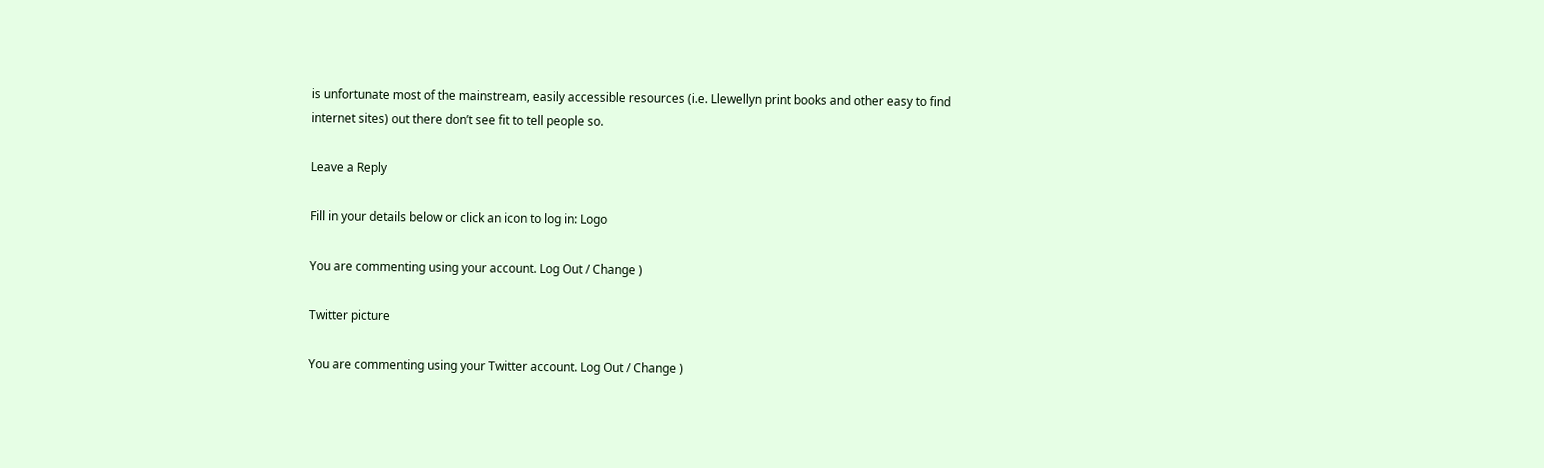is unfortunate most of the mainstream, easily accessible resources (i.e. Llewellyn print books and other easy to find internet sites) out there don’t see fit to tell people so.

Leave a Reply

Fill in your details below or click an icon to log in: Logo

You are commenting using your account. Log Out / Change )

Twitter picture

You are commenting using your Twitter account. Log Out / Change )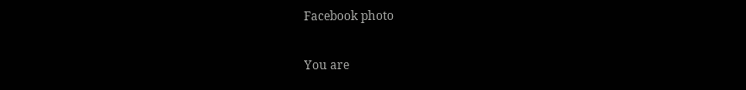Facebook photo

You are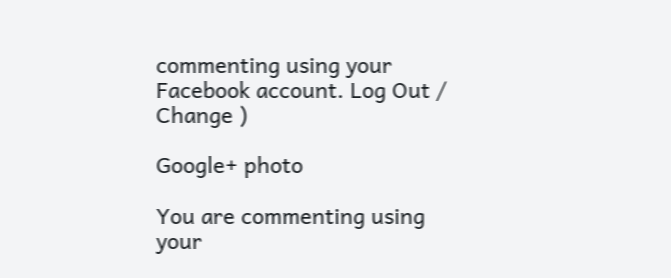commenting using your Facebook account. Log Out / Change )

Google+ photo

You are commenting using your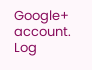Google+ account. Log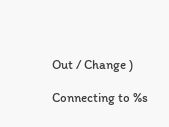Out / Change )

Connecting to %s